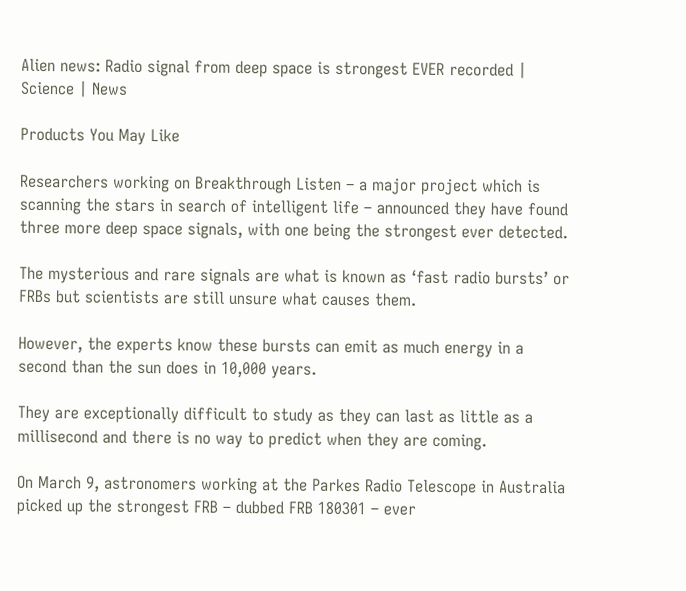Alien news: Radio signal from deep space is strongest EVER recorded | Science | News

Products You May Like

Researchers working on Breakthrough Listen – a major project which is scanning the stars in search of intelligent life – announced they have found three more deep space signals, with one being the strongest ever detected.

The mysterious and rare signals are what is known as ‘fast radio bursts’ or FRBs but scientists are still unsure what causes them.

However, the experts know these bursts can emit as much energy in a second than the sun does in 10,000 years.

They are exceptionally difficult to study as they can last as little as a millisecond and there is no way to predict when they are coming.

On March 9, astronomers working at the Parkes Radio Telescope in Australia picked up the strongest FRB – dubbed FRB 180301 – ever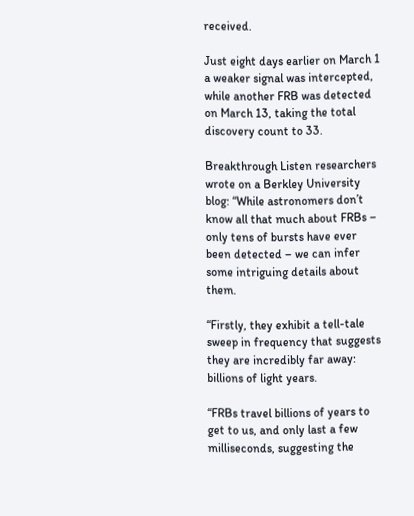received.

Just eight days earlier on March 1 a weaker signal was intercepted, while another FRB was detected on March 13, taking the total discovery count to 33.

Breakthrough Listen researchers wrote on a Berkley University blog: “While astronomers don’t know all that much about FRBs – only tens of bursts have ever been detected – we can infer some intriguing details about them.

“Firstly, they exhibit a tell-tale sweep in frequency that suggests they are incredibly far away: billions of light years.

“FRBs travel billions of years to get to us, and only last a few milliseconds, suggesting the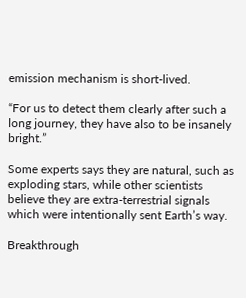emission mechanism is short-lived.

“For us to detect them clearly after such a long journey, they have also to be insanely bright.”

Some experts says they are natural, such as exploding stars, while other scientists believe they are extra-terrestrial signals which were intentionally sent Earth’s way.

Breakthrough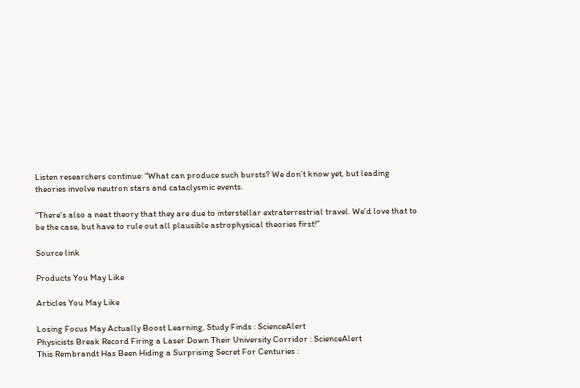Listen researchers continue: “What can produce such bursts? We don’t know yet, but leading theories involve neutron stars and cataclysmic events.

“There’s also a neat theory that they are due to interstellar extraterrestrial travel. We’d love that to be the case, but have to rule out all plausible astrophysical theories first!”

Source link

Products You May Like

Articles You May Like

Losing Focus May Actually Boost Learning, Study Finds : ScienceAlert
Physicists Break Record Firing a Laser Down Their University Corridor : ScienceAlert
This Rembrandt Has Been Hiding a Surprising Secret For Centuries :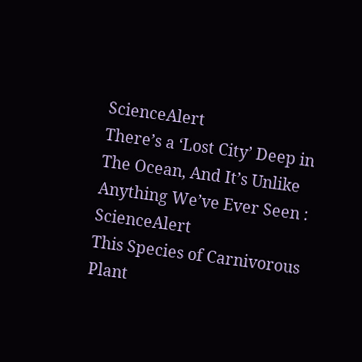ScienceAlert
There’s a ‘Lost City’ Deep in The Ocean, And It’s Unlike Anything We’ve Ever Seen : ScienceAlert
This Species of Carnivorous Plant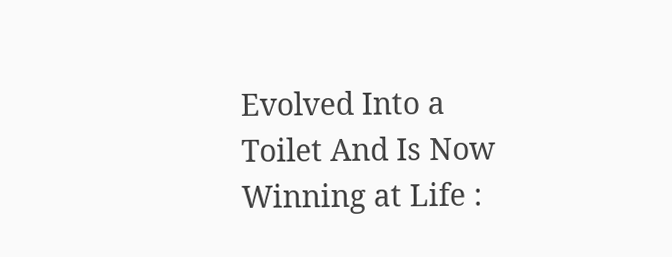Evolved Into a Toilet And Is Now Winning at Life :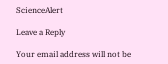ScienceAlert

Leave a Reply

Your email address will not be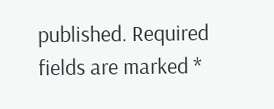published. Required fields are marked *